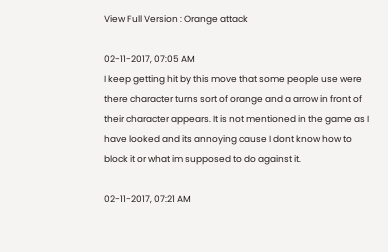View Full Version : Orange attack

02-11-2017, 07:05 AM
I keep getting hit by this move that some people use were there character turns sort of orange and a arrow in front of their character appears. It is not mentioned in the game as I have looked and its annoying cause I dont know how to block it or what im supposed to do against it.

02-11-2017, 07:21 AM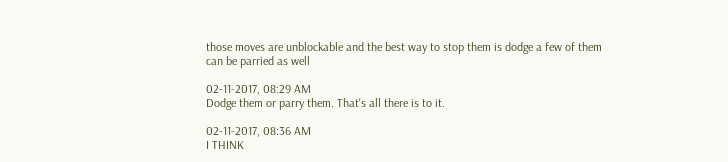those moves are unblockable and the best way to stop them is dodge a few of them can be parried as well

02-11-2017, 08:29 AM
Dodge them or parry them. That's all there is to it.

02-11-2017, 08:36 AM
I THINK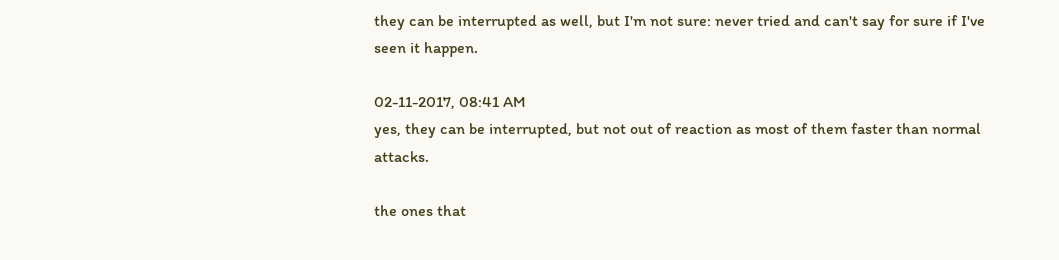they can be interrupted as well, but I'm not sure: never tried and can't say for sure if I've seen it happen.

02-11-2017, 08:41 AM
yes, they can be interrupted, but not out of reaction as most of them faster than normal attacks.

the ones that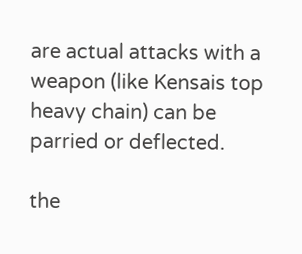are actual attacks with a weapon (like Kensais top heavy chain) can be parried or deflected.

the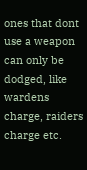ones that dont use a weapon can only be dodged, like wardens charge, raiders charge etc.